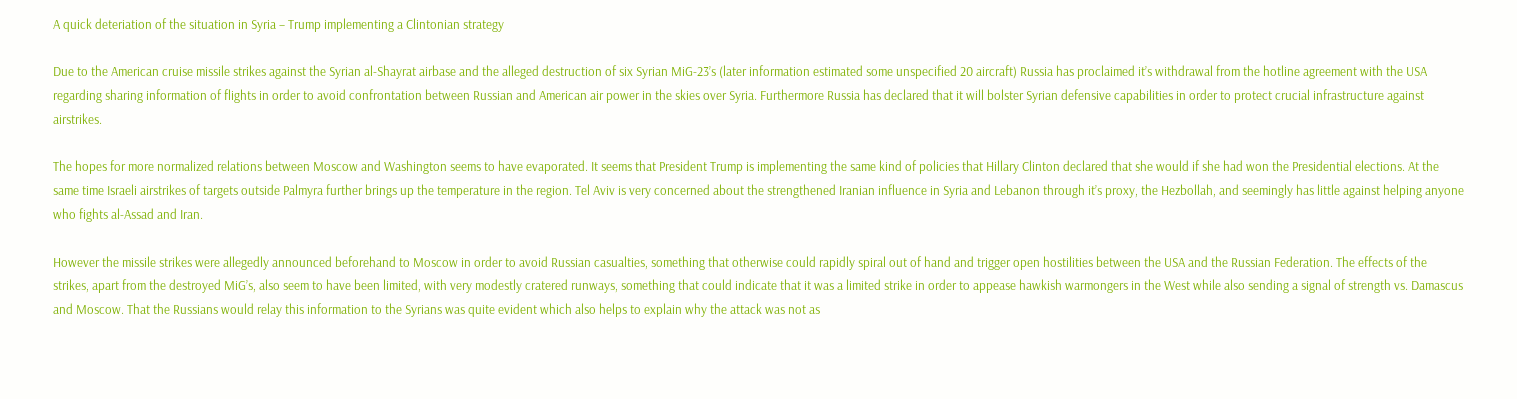A quick deteriation of the situation in Syria – Trump implementing a Clintonian strategy

Due to the American cruise missile strikes against the Syrian al-Shayrat airbase and the alleged destruction of six Syrian MiG-23’s (later information estimated some unspecified 20 aircraft) Russia has proclaimed it’s withdrawal from the hotline agreement with the USA regarding sharing information of flights in order to avoid confrontation between Russian and American air power in the skies over Syria. Furthermore Russia has declared that it will bolster Syrian defensive capabilities in order to protect crucial infrastructure against airstrikes.

The hopes for more normalized relations between Moscow and Washington seems to have evaporated. It seems that President Trump is implementing the same kind of policies that Hillary Clinton declared that she would if she had won the Presidential elections. At the same time Israeli airstrikes of targets outside Palmyra further brings up the temperature in the region. Tel Aviv is very concerned about the strengthened Iranian influence in Syria and Lebanon through it’s proxy, the Hezbollah, and seemingly has little against helping anyone who fights al-Assad and Iran.

However the missile strikes were allegedly announced beforehand to Moscow in order to avoid Russian casualties, something that otherwise could rapidly spiral out of hand and trigger open hostilities between the USA and the Russian Federation. The effects of the strikes, apart from the destroyed MiG’s, also seem to have been limited, with very modestly cratered runways, something that could indicate that it was a limited strike in order to appease hawkish warmongers in the West while also sending a signal of strength vs. Damascus and Moscow. That the Russians would relay this information to the Syrians was quite evident which also helps to explain why the attack was not as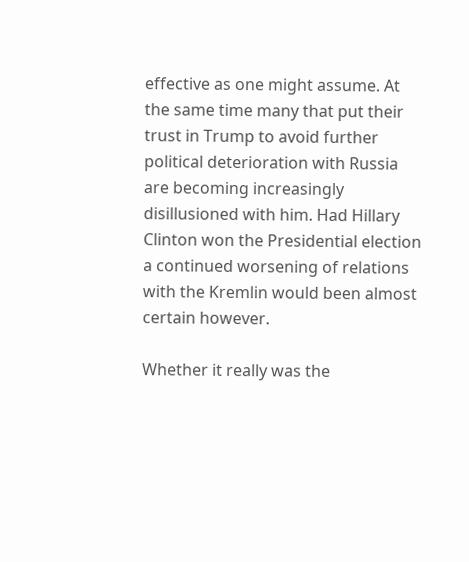effective as one might assume. At the same time many that put their trust in Trump to avoid further political deterioration with Russia are becoming increasingly disillusioned with him. Had Hillary Clinton won the Presidential election a continued worsening of relations with the Kremlin would been almost certain however.

Whether it really was the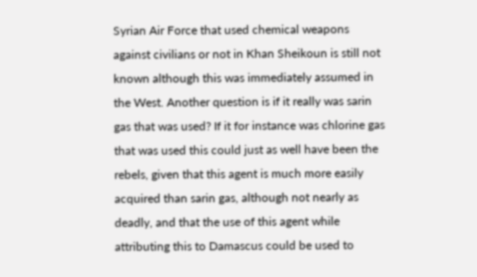Syrian Air Force that used chemical weapons against civilians or not in Khan Sheikoun is still not known although this was immediately assumed in the West. Another question is if it really was sarin gas that was used? If it for instance was chlorine gas that was used this could just as well have been the rebels, given that this agent is much more easily acquired than sarin gas, although not nearly as deadly, and that the use of this agent while attributing this to Damascus could be used to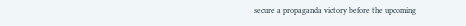secure a propaganda victory before the upcoming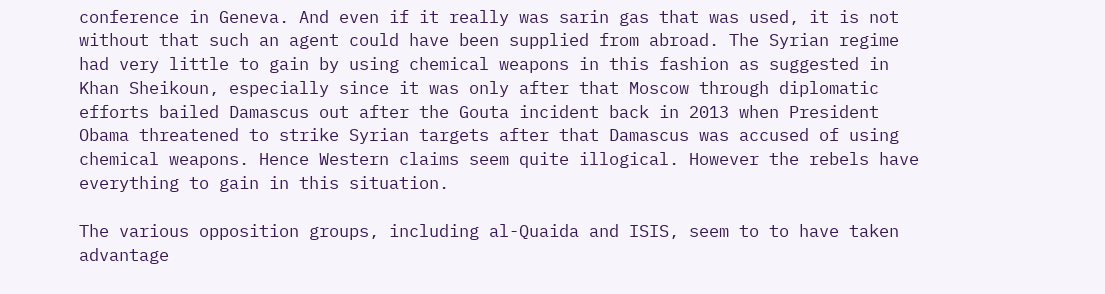conference in Geneva. And even if it really was sarin gas that was used, it is not without that such an agent could have been supplied from abroad. The Syrian regime had very little to gain by using chemical weapons in this fashion as suggested in Khan Sheikoun, especially since it was only after that Moscow through diplomatic efforts bailed Damascus out after the Gouta incident back in 2013 when President Obama threatened to strike Syrian targets after that Damascus was accused of using chemical weapons. Hence Western claims seem quite illogical. However the rebels have everything to gain in this situation.

The various opposition groups, including al-Quaida and ISIS, seem to to have taken advantage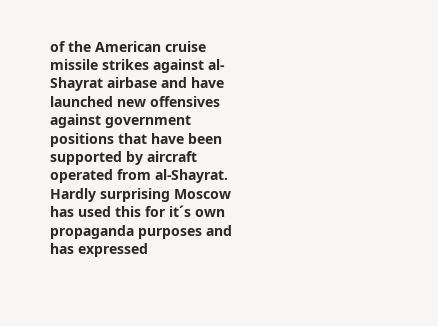of the American cruise missile strikes against al-Shayrat airbase and have launched new offensives against government positions that have been supported by aircraft operated from al-Shayrat. Hardly surprising Moscow has used this for it´s own propaganda purposes and has expressed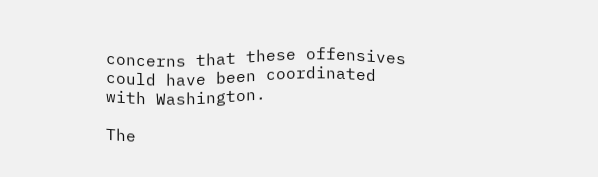concerns that these offensives could have been coordinated with Washington.

The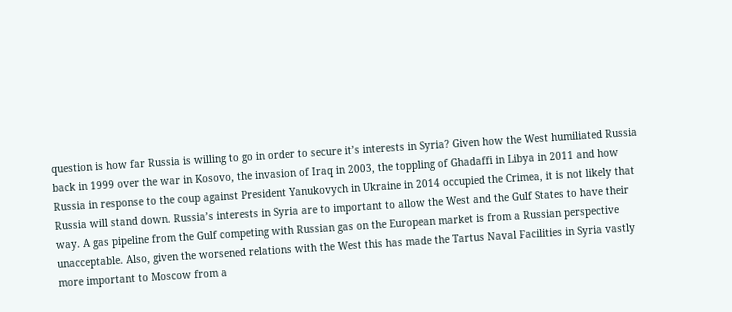question is how far Russia is willing to go in order to secure it’s interests in Syria? Given how the West humiliated Russia back in 1999 over the war in Kosovo, the invasion of Iraq in 2003, the toppling of Ghadaffi in Libya in 2011 and how Russia in response to the coup against President Yanukovych in Ukraine in 2014 occupied the Crimea, it is not likely that Russia will stand down. Russia’s interests in Syria are to important to allow the West and the Gulf States to have their way. A gas pipeline from the Gulf competing with Russian gas on the European market is from a Russian perspective unacceptable. Also, given the worsened relations with the West this has made the Tartus Naval Facilities in Syria vastly more important to Moscow from a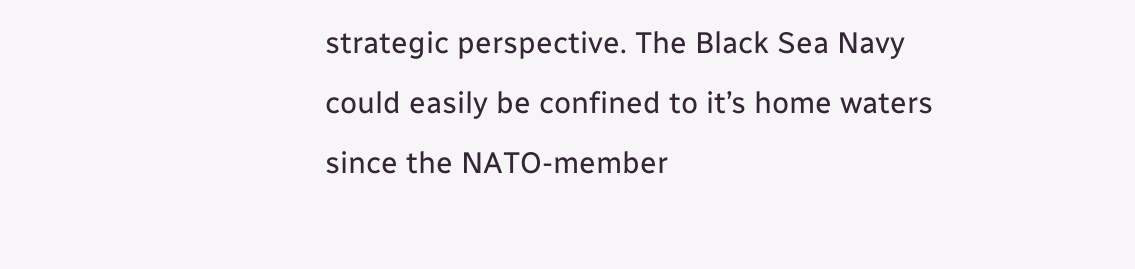strategic perspective. The Black Sea Navy could easily be confined to it’s home waters since the NATO-member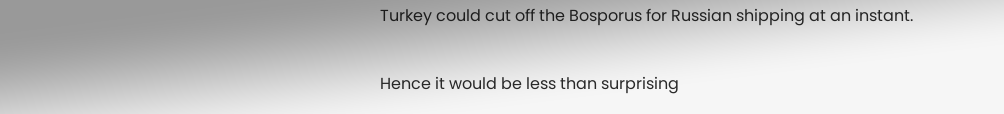Turkey could cut off the Bosporus for Russian shipping at an instant.

Hence it would be less than surprising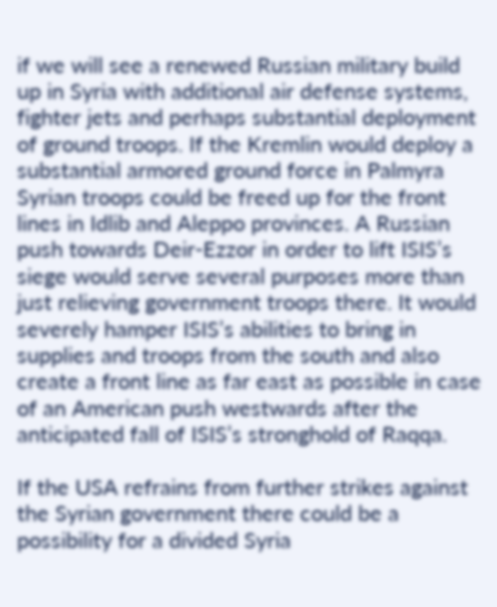if we will see a renewed Russian military build up in Syria with additional air defense systems, fighter jets and perhaps substantial deployment of ground troops. If the Kremlin would deploy a substantial armored ground force in Palmyra Syrian troops could be freed up for the front lines in Idlib and Aleppo provinces. A Russian push towards Deir-Ezzor in order to lift ISIS’s siege would serve several purposes more than just relieving government troops there. It would severely hamper ISIS’s abilities to bring in supplies and troops from the south and also create a front line as far east as possible in case of an American push westwards after the anticipated fall of ISIS’s stronghold of Raqqa.

If the USA refrains from further strikes against the Syrian government there could be a possibility for a divided Syria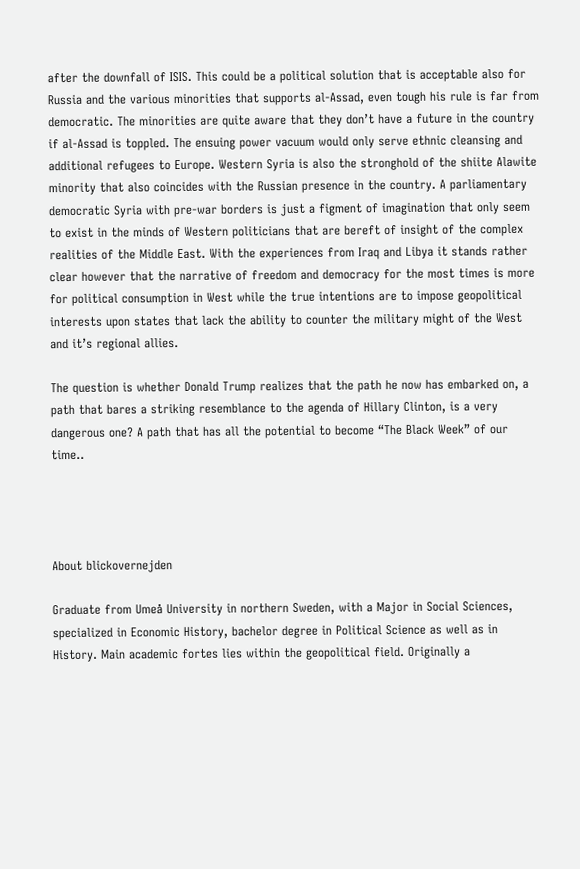after the downfall of ISIS. This could be a political solution that is acceptable also for Russia and the various minorities that supports al-Assad, even tough his rule is far from democratic. The minorities are quite aware that they don’t have a future in the country if al-Assad is toppled. The ensuing power vacuum would only serve ethnic cleansing and additional refugees to Europe. Western Syria is also the stronghold of the shiite Alawite minority that also coincides with the Russian presence in the country. A parliamentary democratic Syria with pre-war borders is just a figment of imagination that only seem to exist in the minds of Western politicians that are bereft of insight of the complex realities of the Middle East. With the experiences from Iraq and Libya it stands rather clear however that the narrative of freedom and democracy for the most times is more for political consumption in West while the true intentions are to impose geopolitical interests upon states that lack the ability to counter the military might of the West and it’s regional allies.

The question is whether Donald Trump realizes that the path he now has embarked on, a path that bares a striking resemblance to the agenda of Hillary Clinton, is a very dangerous one? A path that has all the potential to become “The Black Week” of our time..




About blickovernejden

Graduate from Umeå University in northern Sweden, with a Major in Social Sciences, specialized in Economic History, bachelor degree in Political Science as well as in History. Main academic fortes lies within the geopolitical field. Originally a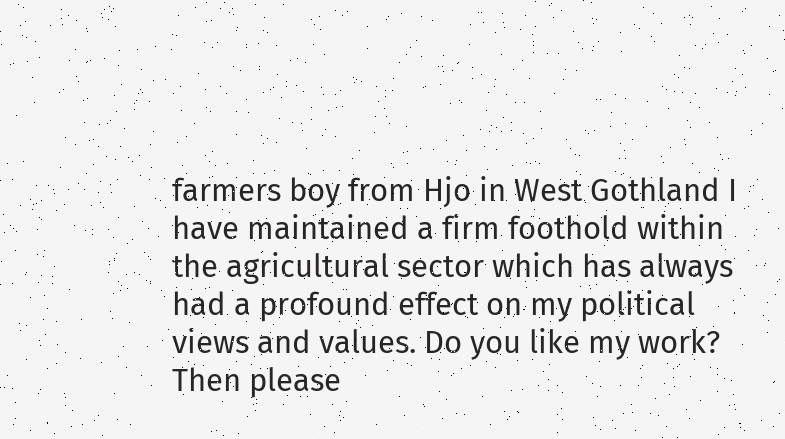farmers boy from Hjo in West Gothland I have maintained a firm foothold within the agricultural sector which has always had a profound effect on my political views and values. Do you like my work? Then please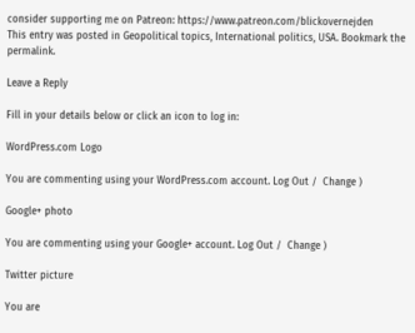consider supporting me on Patreon: https://www.patreon.com/blickovernejden
This entry was posted in Geopolitical topics, International politics, USA. Bookmark the permalink.

Leave a Reply

Fill in your details below or click an icon to log in:

WordPress.com Logo

You are commenting using your WordPress.com account. Log Out /  Change )

Google+ photo

You are commenting using your Google+ account. Log Out /  Change )

Twitter picture

You are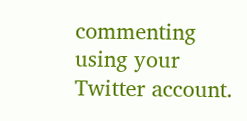commenting using your Twitter account.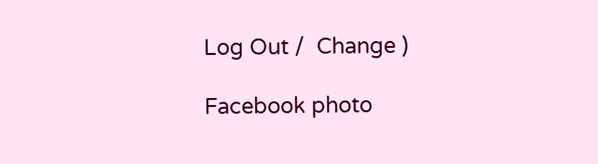Log Out /  Change )

Facebook photo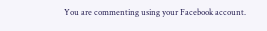You are commenting using your Facebook account.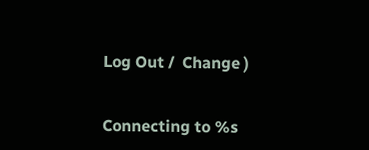Log Out /  Change )


Connecting to %s